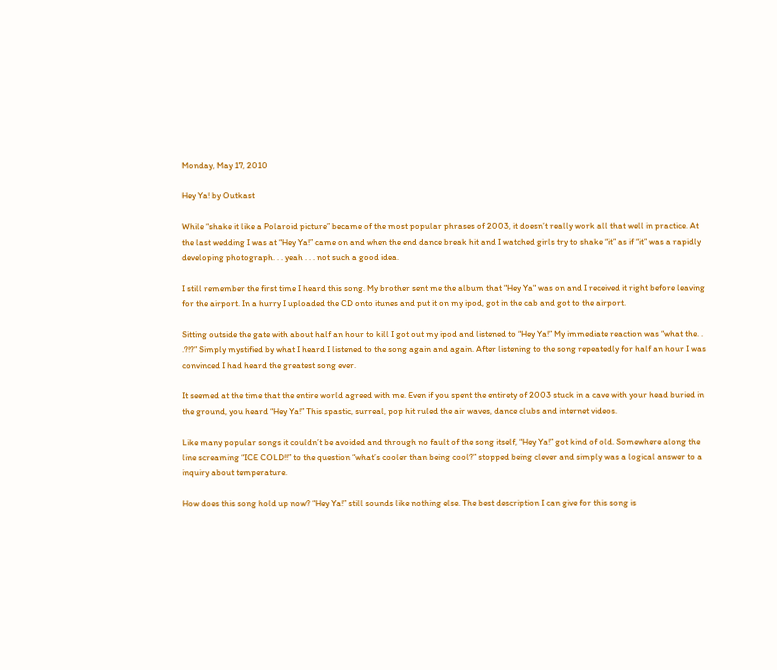Monday, May 17, 2010

Hey Ya! by Outkast

While “shake it like a Polaroid picture” became of the most popular phrases of 2003, it doesn’t really work all that well in practice. At the last wedding I was at “Hey Ya!” came on and when the end dance break hit and I watched girls try to shake “it” as if “it” was a rapidly developing photograph. . . yeah . . . not such a good idea.

I still remember the first time I heard this song. My brother sent me the album that "Hey Ya" was on and I received it right before leaving for the airport. In a hurry I uploaded the CD onto itunes and put it on my ipod, got in the cab and got to the airport.

Sitting outside the gate with about half an hour to kill I got out my ipod and listened to “Hey Ya!” My immediate reaction was “what the. . .?!?” Simply mystified by what I heard I listened to the song again and again. After listening to the song repeatedly for half an hour I was convinced I had heard the greatest song ever.

It seemed at the time that the entire world agreed with me. Even if you spent the entirety of 2003 stuck in a cave with your head buried in the ground, you heard “Hey Ya!” This spastic, surreal, pop hit ruled the air waves, dance clubs and internet videos.

Like many popular songs it couldn’t be avoided and through no fault of the song itself, “Hey Ya!” got kind of old. Somewhere along the line screaming “ICE COLD!!” to the question “what’s cooler than being cool?” stopped being clever and simply was a logical answer to a inquiry about temperature.

How does this song hold up now? “Hey Ya!” still sounds like nothing else. The best description I can give for this song is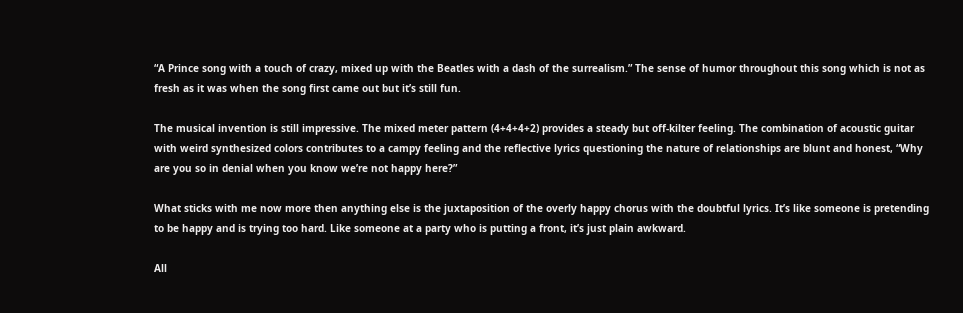“A Prince song with a touch of crazy, mixed up with the Beatles with a dash of the surrealism.” The sense of humor throughout this song which is not as fresh as it was when the song first came out but it’s still fun.

The musical invention is still impressive. The mixed meter pattern (4+4+4+2) provides a steady but off-kilter feeling. The combination of acoustic guitar with weird synthesized colors contributes to a campy feeling and the reflective lyrics questioning the nature of relationships are blunt and honest, “Why are you so in denial when you know we’re not happy here?”

What sticks with me now more then anything else is the juxtaposition of the overly happy chorus with the doubtful lyrics. It’s like someone is pretending to be happy and is trying too hard. Like someone at a party who is putting a front, it’s just plain awkward.

All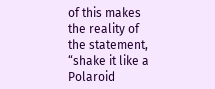of this makes the reality of the statement, “shake it like a Polaroid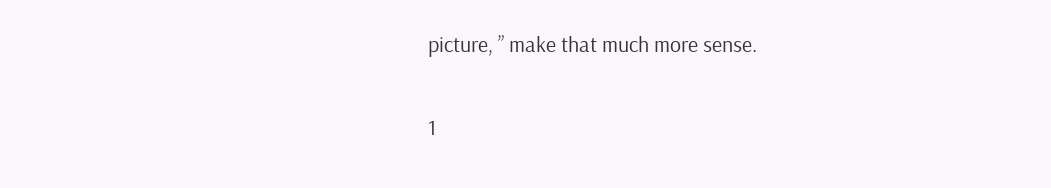picture, ” make that much more sense.

1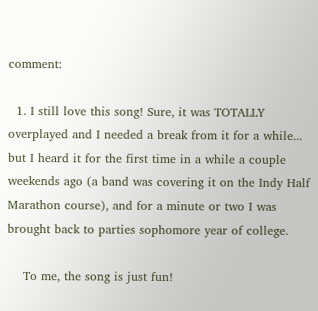comment:

  1. I still love this song! Sure, it was TOTALLY overplayed and I needed a break from it for a while... but I heard it for the first time in a while a couple weekends ago (a band was covering it on the Indy Half Marathon course), and for a minute or two I was brought back to parties sophomore year of college.

    To me, the song is just fun!